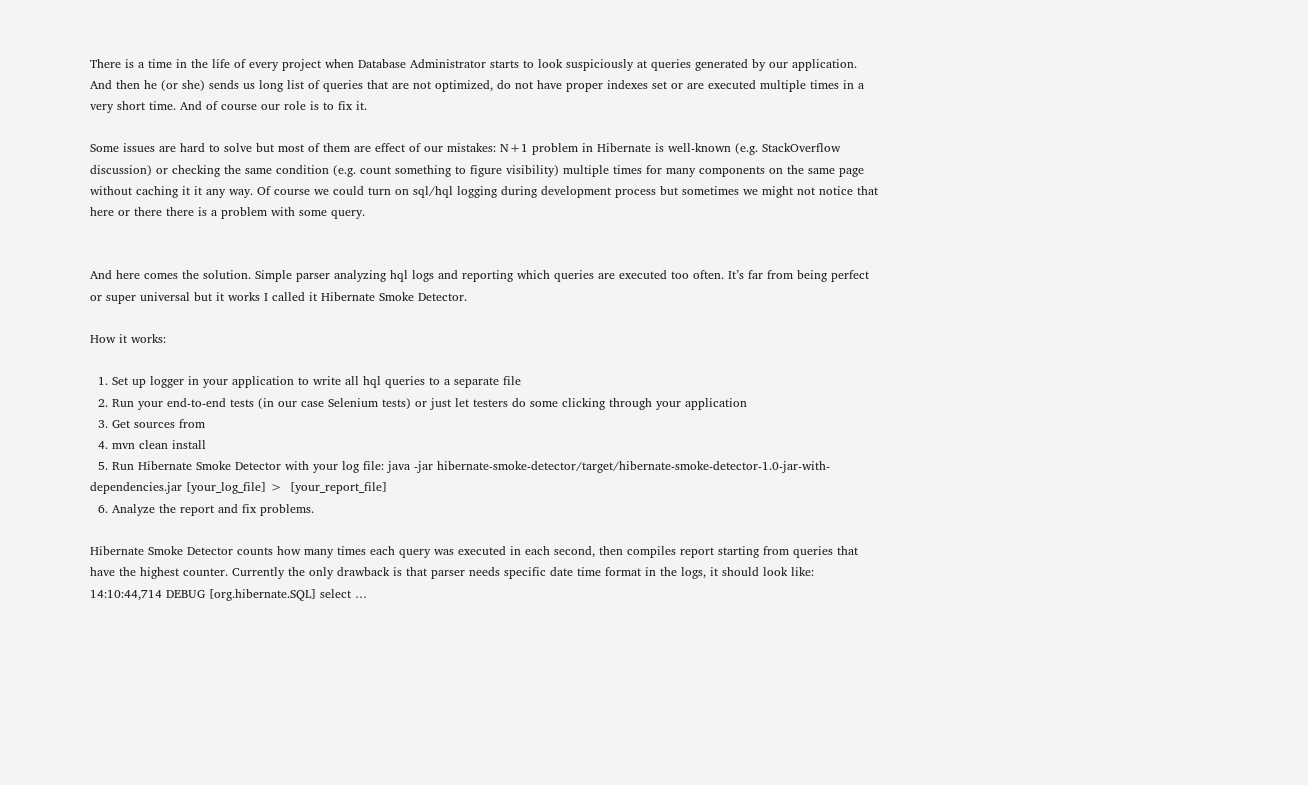There is a time in the life of every project when Database Administrator starts to look suspiciously at queries generated by our application. And then he (or she) sends us long list of queries that are not optimized, do not have proper indexes set or are executed multiple times in a very short time. And of course our role is to fix it.

Some issues are hard to solve but most of them are effect of our mistakes: N+1 problem in Hibernate is well-known (e.g. StackOverflow discussion) or checking the same condition (e.g. count something to figure visibility) multiple times for many components on the same page without caching it it any way. Of course we could turn on sql/hql logging during development process but sometimes we might not notice that here or there there is a problem with some query.


And here comes the solution. Simple parser analyzing hql logs and reporting which queries are executed too often. It’s far from being perfect or super universal but it works I called it Hibernate Smoke Detector.

How it works:

  1. Set up logger in your application to write all hql queries to a separate file
  2. Run your end-to-end tests (in our case Selenium tests) or just let testers do some clicking through your application
  3. Get sources from
  4. mvn clean install
  5. Run Hibernate Smoke Detector with your log file: java -jar hibernate-smoke-detector/target/hibernate-smoke-detector-1.0-jar-with-dependencies.jar [your_log_file] >  [your_report_file]
  6. Analyze the report and fix problems.

Hibernate Smoke Detector counts how many times each query was executed in each second, then compiles report starting from queries that have the highest counter. Currently the only drawback is that parser needs specific date time format in the logs, it should look like: 14:10:44,714 DEBUG [org.hibernate.SQL] select …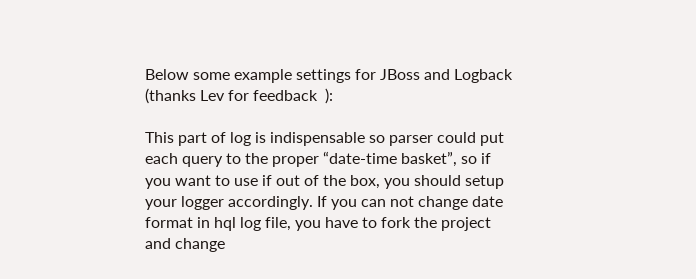Below some example settings for JBoss and Logback (thanks Lev for feedback  ):

This part of log is indispensable so parser could put each query to the proper “date-time basket”, so if you want to use if out of the box, you should setup your logger accordingly. If you can not change date format in hql log file, you have to fork the project and change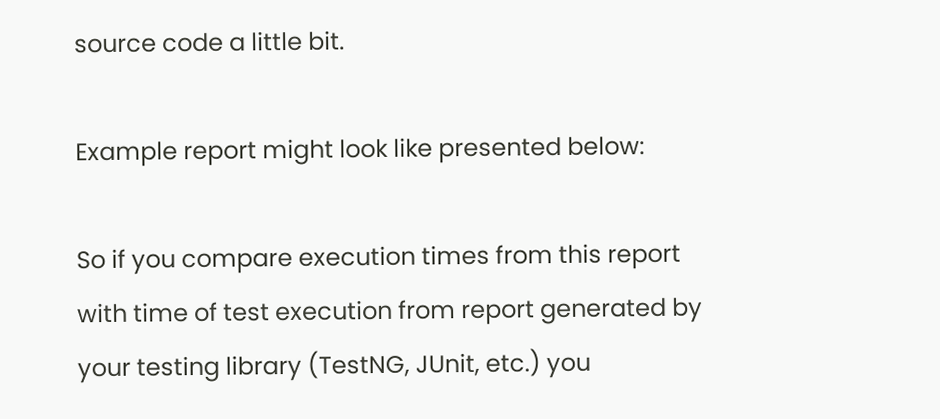source code a little bit.

Example report might look like presented below:

So if you compare execution times from this report with time of test execution from report generated by your testing library (TestNG, JUnit, etc.) you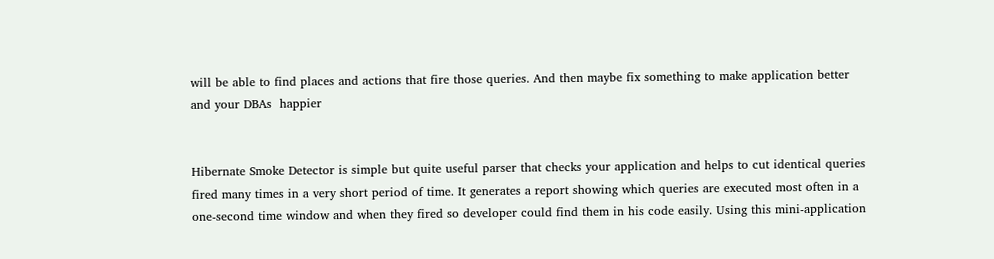will be able to find places and actions that fire those queries. And then maybe fix something to make application better and your DBAs  happier


Hibernate Smoke Detector is simple but quite useful parser that checks your application and helps to cut identical queries fired many times in a very short period of time. It generates a report showing which queries are executed most often in a one-second time window and when they fired so developer could find them in his code easily. Using this mini-application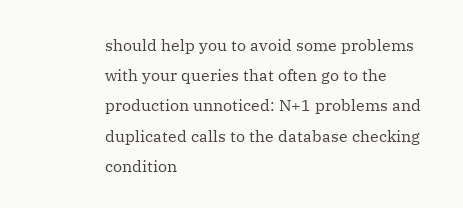should help you to avoid some problems with your queries that often go to the production unnoticed: N+1 problems and duplicated calls to the database checking condition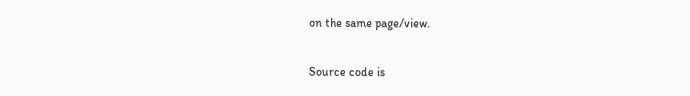on the same page/view.

Source code is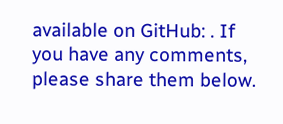available on GitHub: . If you have any comments, please share them below.